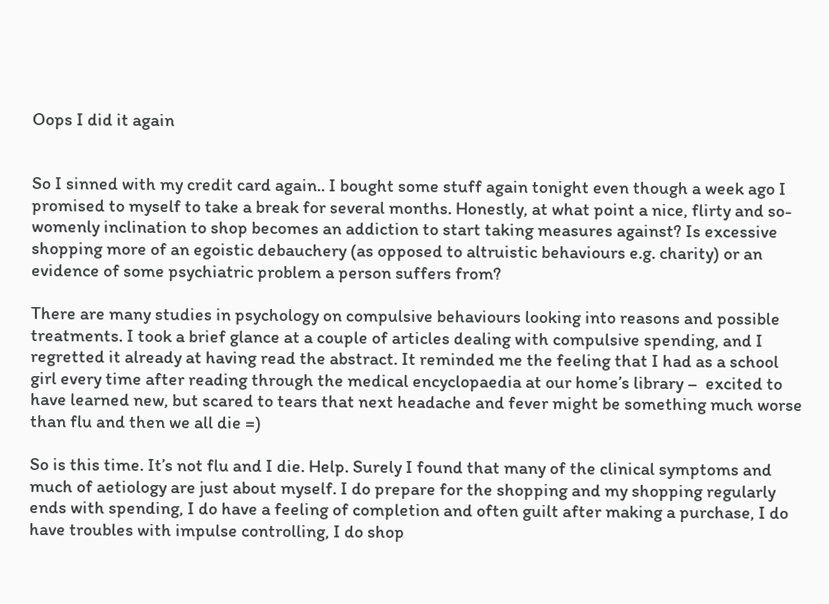Oops I did it again


So I sinned with my credit card again.. I bought some stuff again tonight even though a week ago I promised to myself to take a break for several months. Honestly, at what point a nice, flirty and so-womenly inclination to shop becomes an addiction to start taking measures against? Is excessive shopping more of an egoistic debauchery (as opposed to altruistic behaviours e.g. charity) or an evidence of some psychiatric problem a person suffers from?

There are many studies in psychology on compulsive behaviours looking into reasons and possible treatments. I took a brief glance at a couple of articles dealing with compulsive spending, and I regretted it already at having read the abstract. It reminded me the feeling that I had as a school girl every time after reading through the medical encyclopaedia at our home’s library –  excited to have learned new, but scared to tears that next headache and fever might be something much worse than flu and then we all die =)

So is this time. It’s not flu and I die. Help. Surely I found that many of the clinical symptoms and much of aetiology are just about myself. I do prepare for the shopping and my shopping regularly ends with spending, I do have a feeling of completion and often guilt after making a purchase, I do have troubles with impulse controlling, I do shop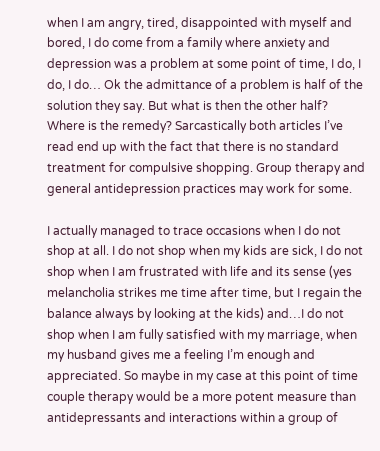when I am angry, tired, disappointed with myself and bored, I do come from a family where anxiety and depression was a problem at some point of time, I do, I do, I do… Ok the admittance of a problem is half of the solution they say. But what is then the other half? Where is the remedy? Sarcastically both articles I’ve read end up with the fact that there is no standard treatment for compulsive shopping. Group therapy and general antidepression practices may work for some.

I actually managed to trace occasions when I do not shop at all. I do not shop when my kids are sick, I do not shop when I am frustrated with life and its sense (yes melancholia strikes me time after time, but I regain the balance always by looking at the kids) and…I do not shop when I am fully satisfied with my marriage, when my husband gives me a feeling I’m enough and appreciated. So maybe in my case at this point of time couple therapy would be a more potent measure than antidepressants and interactions within a group of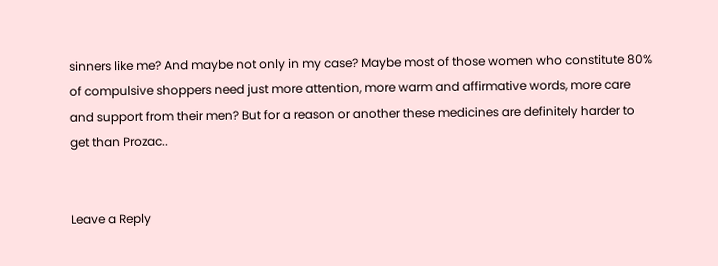sinners like me? And maybe not only in my case? Maybe most of those women who constitute 80% of compulsive shoppers need just more attention, more warm and affirmative words, more care and support from their men? But for a reason or another these medicines are definitely harder to get than Prozac..


Leave a Reply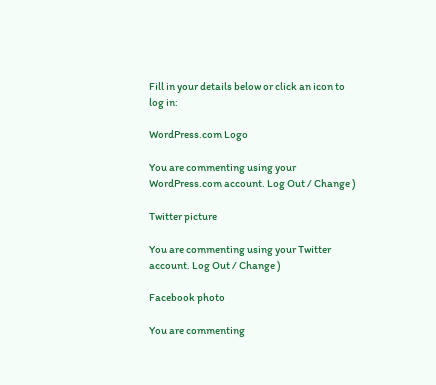Fill in your details below or click an icon to log in:

WordPress.com Logo

You are commenting using your WordPress.com account. Log Out / Change )

Twitter picture

You are commenting using your Twitter account. Log Out / Change )

Facebook photo

You are commenting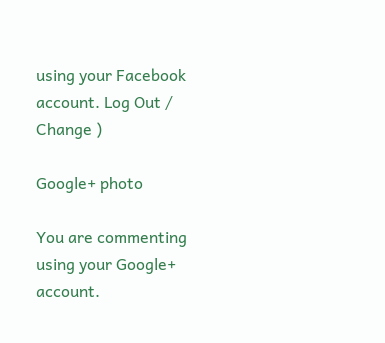using your Facebook account. Log Out / Change )

Google+ photo

You are commenting using your Google+ account.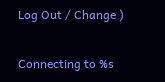Log Out / Change )

Connecting to %s